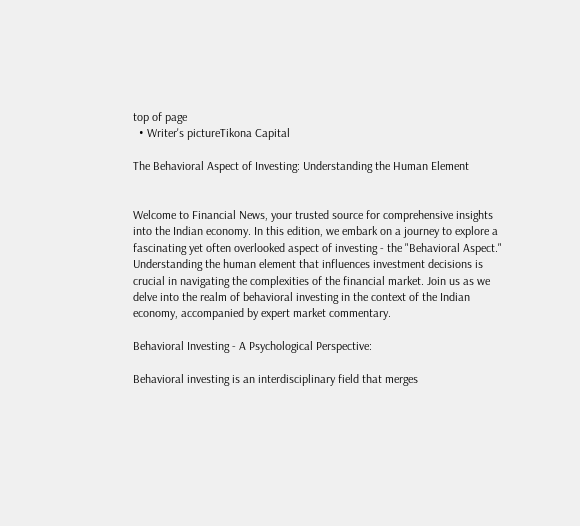top of page
  • Writer's pictureTikona Capital

The Behavioral Aspect of Investing: Understanding the Human Element


Welcome to Financial News, your trusted source for comprehensive insights into the Indian economy. In this edition, we embark on a journey to explore a fascinating yet often overlooked aspect of investing - the "Behavioral Aspect." Understanding the human element that influences investment decisions is crucial in navigating the complexities of the financial market. Join us as we delve into the realm of behavioral investing in the context of the Indian economy, accompanied by expert market commentary.

Behavioral Investing - A Psychological Perspective:

Behavioral investing is an interdisciplinary field that merges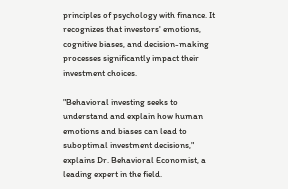principles of psychology with finance. It recognizes that investors' emotions, cognitive biases, and decision-making processes significantly impact their investment choices.

"Behavioral investing seeks to understand and explain how human emotions and biases can lead to suboptimal investment decisions," explains Dr. Behavioral Economist, a leading expert in the field.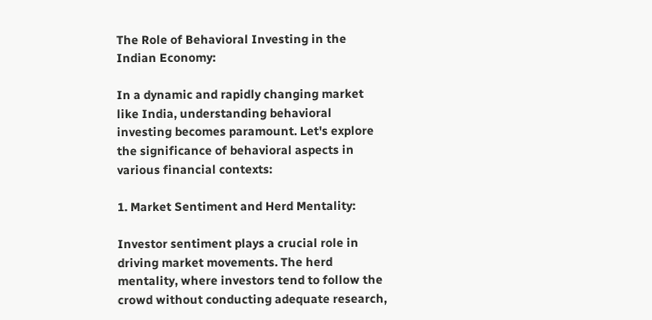The Role of Behavioral Investing in the Indian Economy:

In a dynamic and rapidly changing market like India, understanding behavioral investing becomes paramount. Let's explore the significance of behavioral aspects in various financial contexts:

1. Market Sentiment and Herd Mentality:

Investor sentiment plays a crucial role in driving market movements. The herd mentality, where investors tend to follow the crowd without conducting adequate research,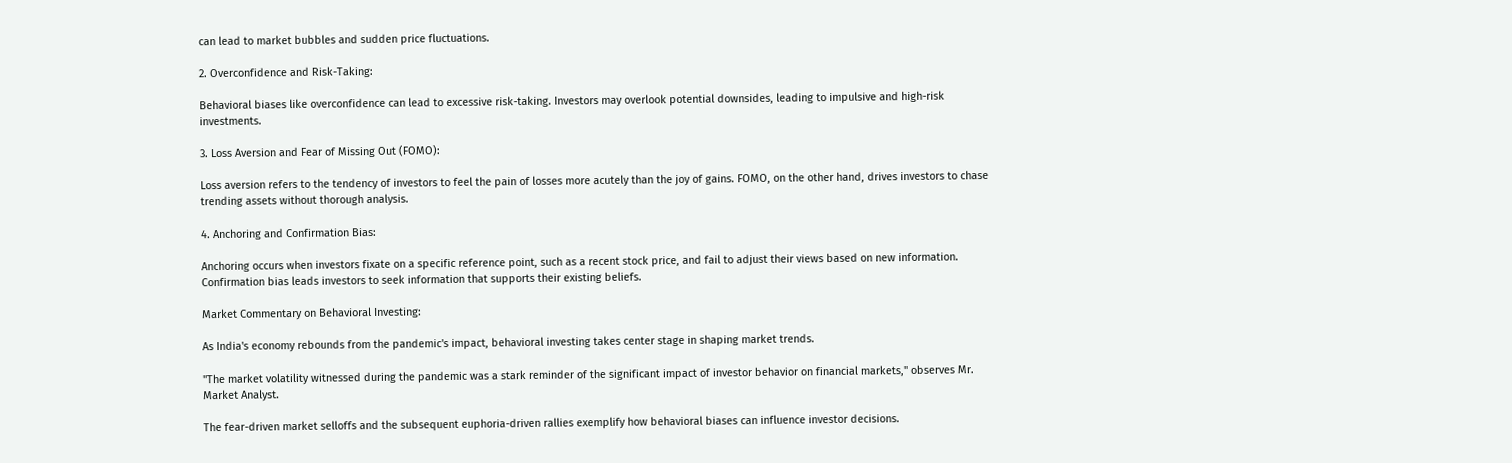can lead to market bubbles and sudden price fluctuations.

2. Overconfidence and Risk-Taking:

Behavioral biases like overconfidence can lead to excessive risk-taking. Investors may overlook potential downsides, leading to impulsive and high-risk investments.

3. Loss Aversion and Fear of Missing Out (FOMO):

Loss aversion refers to the tendency of investors to feel the pain of losses more acutely than the joy of gains. FOMO, on the other hand, drives investors to chase trending assets without thorough analysis.

4. Anchoring and Confirmation Bias:

Anchoring occurs when investors fixate on a specific reference point, such as a recent stock price, and fail to adjust their views based on new information. Confirmation bias leads investors to seek information that supports their existing beliefs.

Market Commentary on Behavioral Investing:

As India's economy rebounds from the pandemic's impact, behavioral investing takes center stage in shaping market trends.

"The market volatility witnessed during the pandemic was a stark reminder of the significant impact of investor behavior on financial markets," observes Mr. Market Analyst.

The fear-driven market selloffs and the subsequent euphoria-driven rallies exemplify how behavioral biases can influence investor decisions.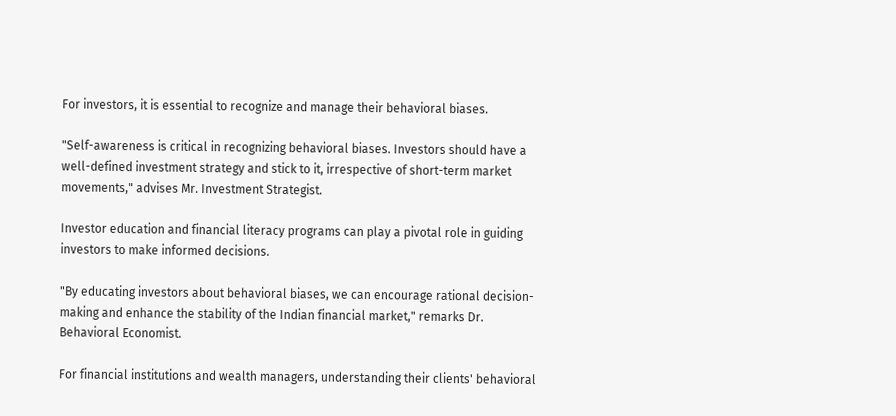For investors, it is essential to recognize and manage their behavioral biases.

"Self-awareness is critical in recognizing behavioral biases. Investors should have a well-defined investment strategy and stick to it, irrespective of short-term market movements," advises Mr. Investment Strategist.

Investor education and financial literacy programs can play a pivotal role in guiding investors to make informed decisions.

"By educating investors about behavioral biases, we can encourage rational decision-making and enhance the stability of the Indian financial market," remarks Dr. Behavioral Economist.

For financial institutions and wealth managers, understanding their clients' behavioral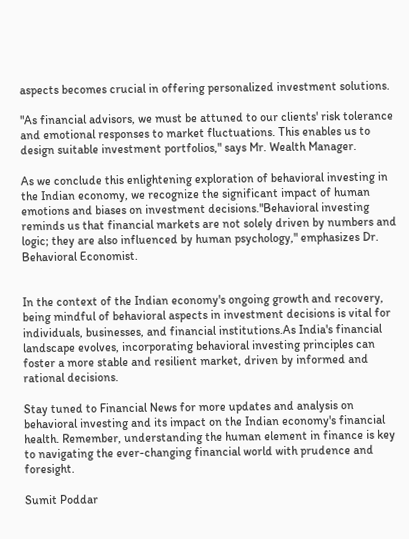aspects becomes crucial in offering personalized investment solutions.

"As financial advisors, we must be attuned to our clients' risk tolerance and emotional responses to market fluctuations. This enables us to design suitable investment portfolios," says Mr. Wealth Manager.

As we conclude this enlightening exploration of behavioral investing in the Indian economy, we recognize the significant impact of human emotions and biases on investment decisions."Behavioral investing reminds us that financial markets are not solely driven by numbers and logic; they are also influenced by human psychology," emphasizes Dr. Behavioral Economist.


In the context of the Indian economy's ongoing growth and recovery, being mindful of behavioral aspects in investment decisions is vital for individuals, businesses, and financial institutions.As India's financial landscape evolves, incorporating behavioral investing principles can foster a more stable and resilient market, driven by informed and rational decisions.

Stay tuned to Financial News for more updates and analysis on behavioral investing and its impact on the Indian economy's financial health. Remember, understanding the human element in finance is key to navigating the ever-changing financial world with prudence and foresight.

Sumit Poddar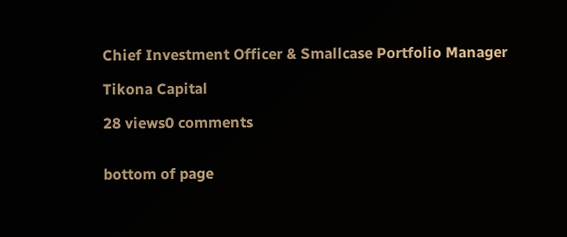Chief Investment Officer & Smallcase Portfolio Manager

Tikona Capital

28 views0 comments


bottom of page